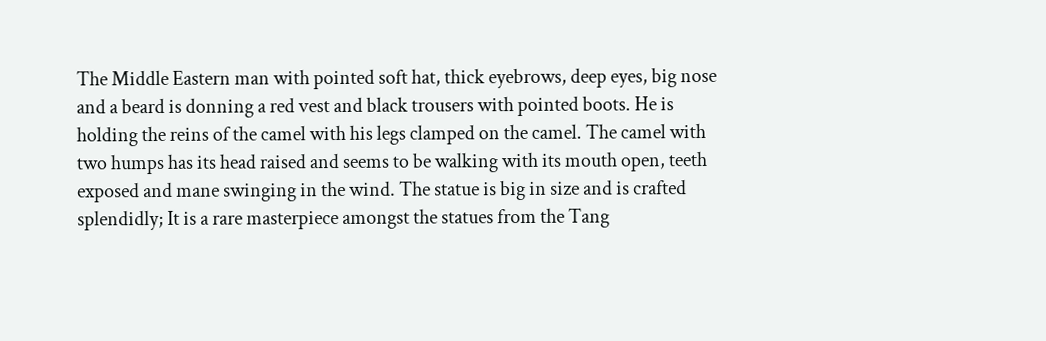The Middle Eastern man with pointed soft hat, thick eyebrows, deep eyes, big nose and a beard is donning a red vest and black trousers with pointed boots. He is holding the reins of the camel with his legs clamped on the camel. The camel with two humps has its head raised and seems to be walking with its mouth open, teeth exposed and mane swinging in the wind. The statue is big in size and is crafted splendidly; It is a rare masterpiece amongst the statues from the Tang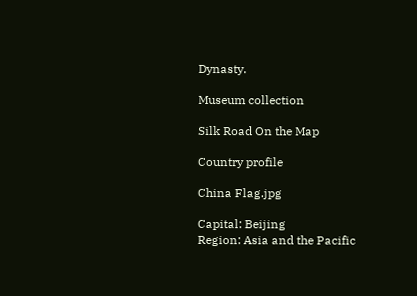Dynasty.

Museum collection

Silk Road On the Map

Country profile

China Flag.jpg

Capital: Beijing
Region: Asia and the Pacific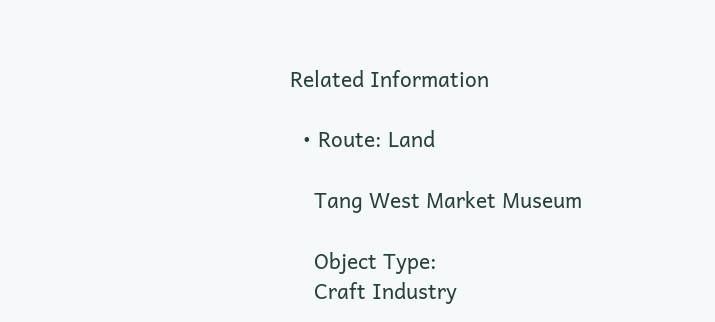Related Information

  • Route: Land

    Tang West Market Museum

    Object Type:
    Craft Industry